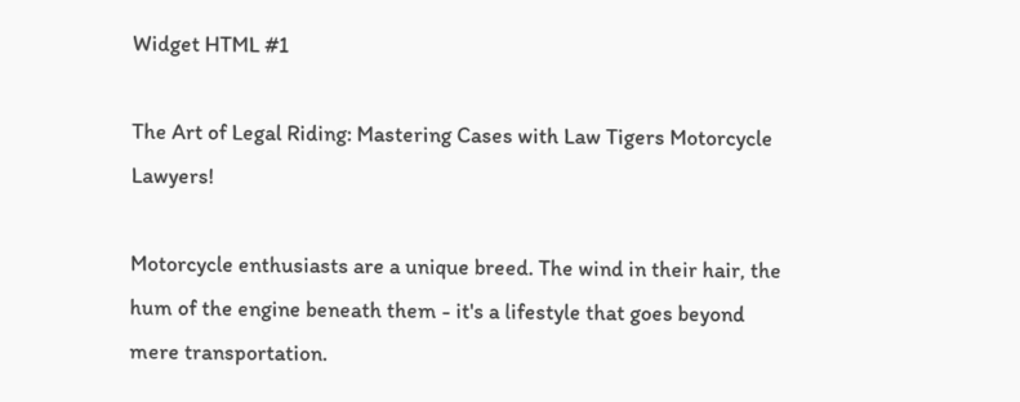Widget HTML #1

The Art of Legal Riding: Mastering Cases with Law Tigers Motorcycle Lawyers!

Motorcycle enthusiasts are a unique breed. The wind in their hair, the hum of the engine beneath them - it's a lifestyle that goes beyond mere transportation.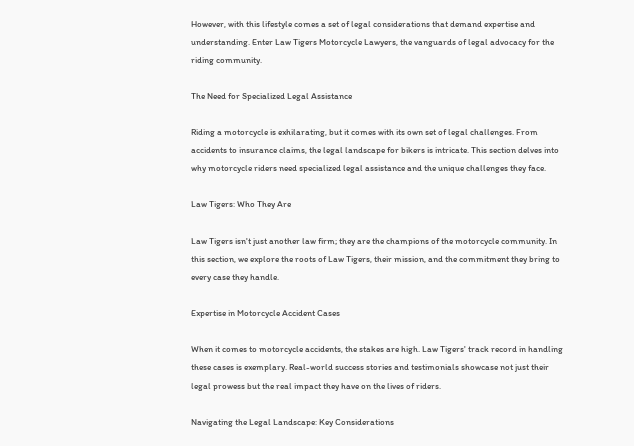However, with this lifestyle comes a set of legal considerations that demand expertise and understanding. Enter Law Tigers Motorcycle Lawyers, the vanguards of legal advocacy for the riding community.

The Need for Specialized Legal Assistance

Riding a motorcycle is exhilarating, but it comes with its own set of legal challenges. From accidents to insurance claims, the legal landscape for bikers is intricate. This section delves into why motorcycle riders need specialized legal assistance and the unique challenges they face.

Law Tigers: Who They Are

Law Tigers isn't just another law firm; they are the champions of the motorcycle community. In this section, we explore the roots of Law Tigers, their mission, and the commitment they bring to every case they handle.

Expertise in Motorcycle Accident Cases

When it comes to motorcycle accidents, the stakes are high. Law Tigers' track record in handling these cases is exemplary. Real-world success stories and testimonials showcase not just their legal prowess but the real impact they have on the lives of riders.

Navigating the Legal Landscape: Key Considerations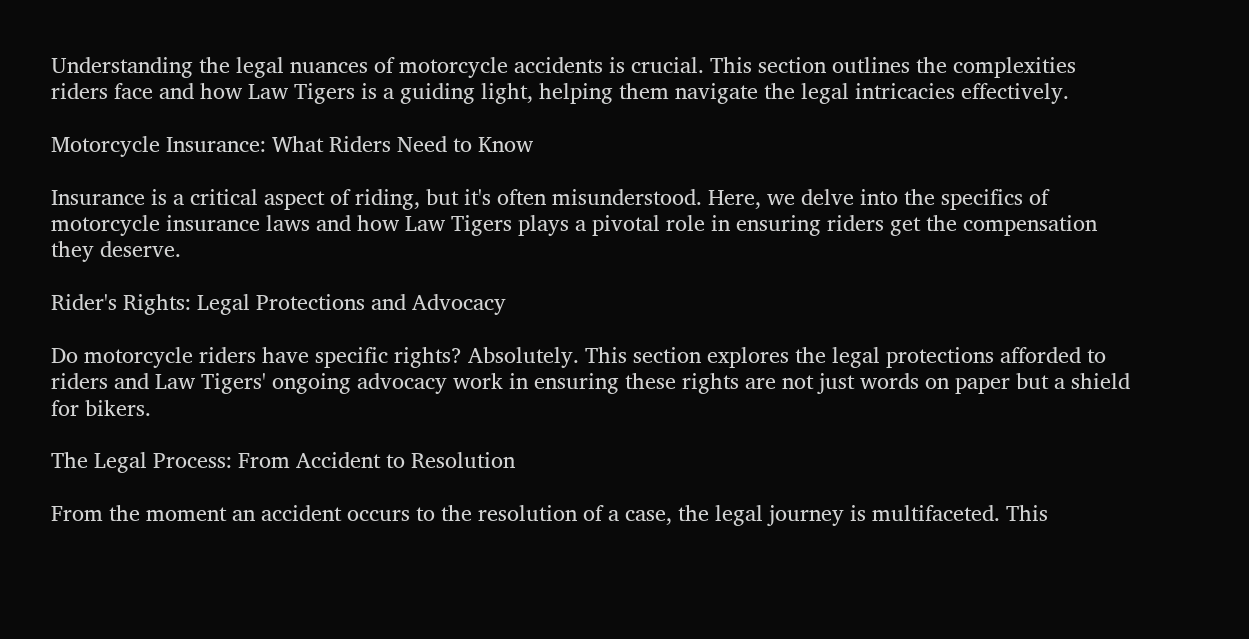Understanding the legal nuances of motorcycle accidents is crucial. This section outlines the complexities riders face and how Law Tigers is a guiding light, helping them navigate the legal intricacies effectively.

Motorcycle Insurance: What Riders Need to Know

Insurance is a critical aspect of riding, but it's often misunderstood. Here, we delve into the specifics of motorcycle insurance laws and how Law Tigers plays a pivotal role in ensuring riders get the compensation they deserve.

Rider's Rights: Legal Protections and Advocacy

Do motorcycle riders have specific rights? Absolutely. This section explores the legal protections afforded to riders and Law Tigers' ongoing advocacy work in ensuring these rights are not just words on paper but a shield for bikers.

The Legal Process: From Accident to Resolution

From the moment an accident occurs to the resolution of a case, the legal journey is multifaceted. This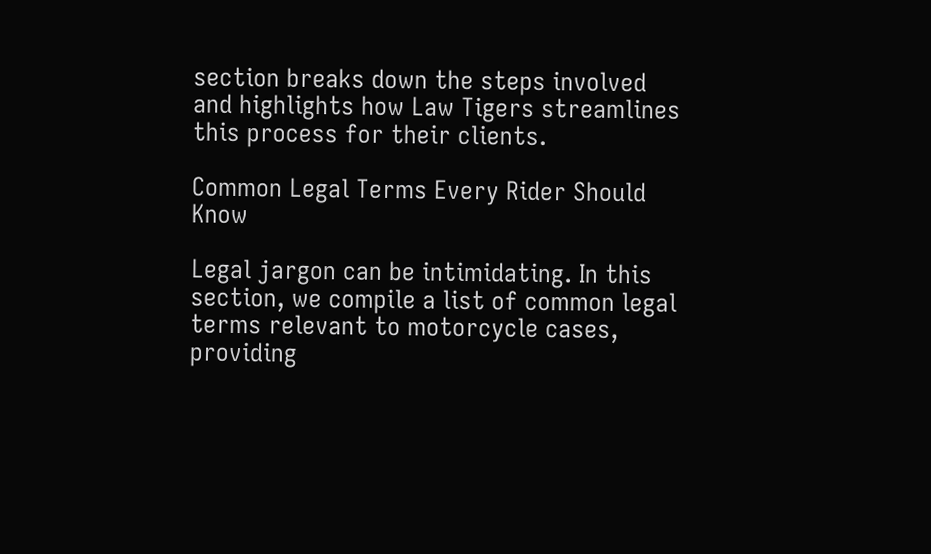section breaks down the steps involved and highlights how Law Tigers streamlines this process for their clients.

Common Legal Terms Every Rider Should Know

Legal jargon can be intimidating. In this section, we compile a list of common legal terms relevant to motorcycle cases, providing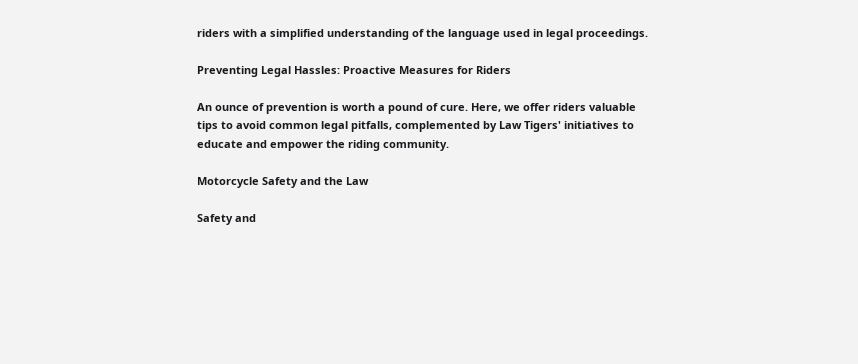riders with a simplified understanding of the language used in legal proceedings.

Preventing Legal Hassles: Proactive Measures for Riders

An ounce of prevention is worth a pound of cure. Here, we offer riders valuable tips to avoid common legal pitfalls, complemented by Law Tigers' initiatives to educate and empower the riding community.

Motorcycle Safety and the Law

Safety and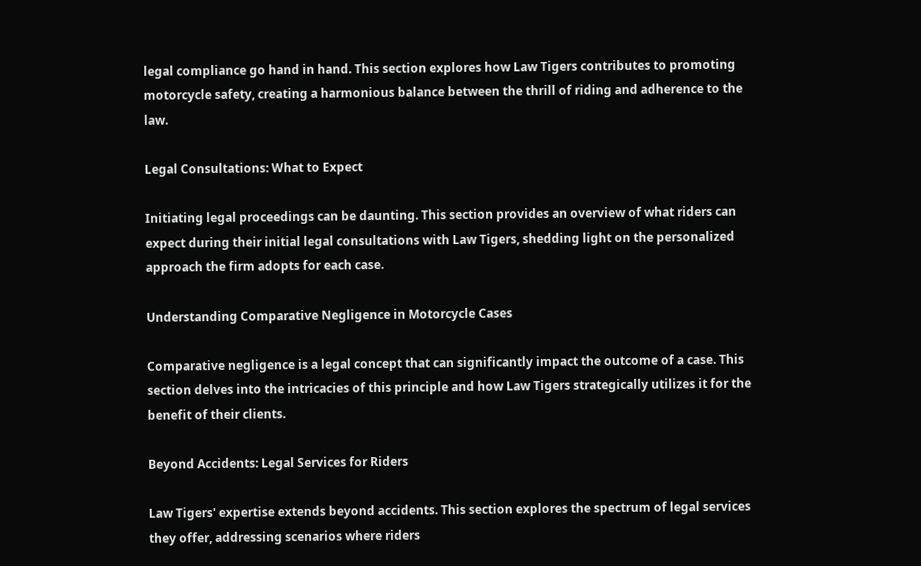legal compliance go hand in hand. This section explores how Law Tigers contributes to promoting motorcycle safety, creating a harmonious balance between the thrill of riding and adherence to the law.

Legal Consultations: What to Expect

Initiating legal proceedings can be daunting. This section provides an overview of what riders can expect during their initial legal consultations with Law Tigers, shedding light on the personalized approach the firm adopts for each case.

Understanding Comparative Negligence in Motorcycle Cases

Comparative negligence is a legal concept that can significantly impact the outcome of a case. This section delves into the intricacies of this principle and how Law Tigers strategically utilizes it for the benefit of their clients.

Beyond Accidents: Legal Services for Riders

Law Tigers' expertise extends beyond accidents. This section explores the spectrum of legal services they offer, addressing scenarios where riders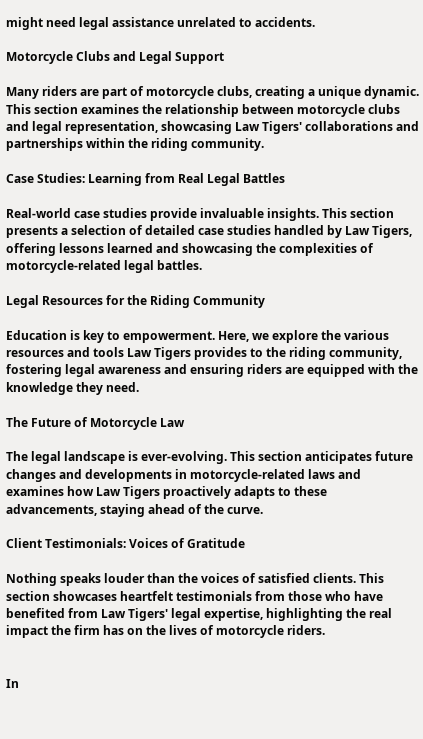might need legal assistance unrelated to accidents.

Motorcycle Clubs and Legal Support

Many riders are part of motorcycle clubs, creating a unique dynamic. This section examines the relationship between motorcycle clubs and legal representation, showcasing Law Tigers' collaborations and partnerships within the riding community.

Case Studies: Learning from Real Legal Battles

Real-world case studies provide invaluable insights. This section presents a selection of detailed case studies handled by Law Tigers, offering lessons learned and showcasing the complexities of motorcycle-related legal battles.

Legal Resources for the Riding Community

Education is key to empowerment. Here, we explore the various resources and tools Law Tigers provides to the riding community, fostering legal awareness and ensuring riders are equipped with the knowledge they need.

The Future of Motorcycle Law

The legal landscape is ever-evolving. This section anticipates future changes and developments in motorcycle-related laws and examines how Law Tigers proactively adapts to these advancements, staying ahead of the curve.

Client Testimonials: Voices of Gratitude

Nothing speaks louder than the voices of satisfied clients. This section showcases heartfelt testimonials from those who have benefited from Law Tigers' legal expertise, highlighting the real impact the firm has on the lives of motorcycle riders.


In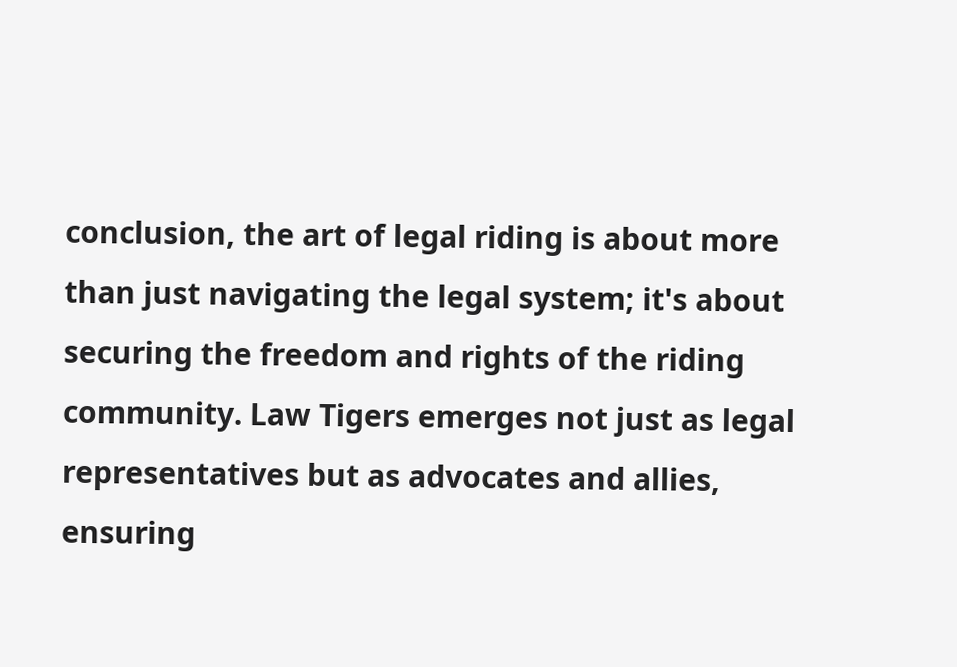conclusion, the art of legal riding is about more than just navigating the legal system; it's about securing the freedom and rights of the riding community. Law Tigers emerges not just as legal representatives but as advocates and allies, ensuring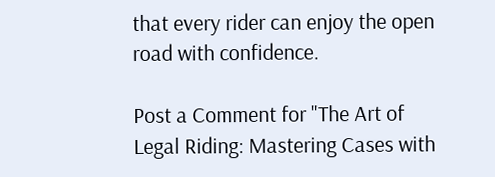that every rider can enjoy the open road with confidence.

Post a Comment for "The Art of Legal Riding: Mastering Cases with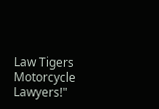Law Tigers Motorcycle Lawyers!"